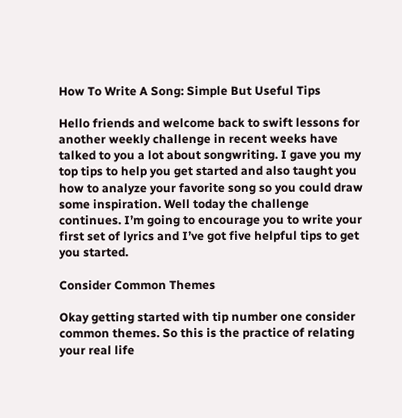How To Write A Song: Simple But Useful Tips

Hello friends and welcome back to swift lessons for another weekly challenge in recent weeks have talked to you a lot about songwriting. I gave you my top tips to help you get started and also taught you how to analyze your favorite song so you could draw some inspiration. Well today the challenge continues. I’m going to encourage you to write your first set of lyrics and I’ve got five helpful tips to get you started.

Consider Common Themes

Okay getting started with tip number one consider common themes. So this is the practice of relating your real life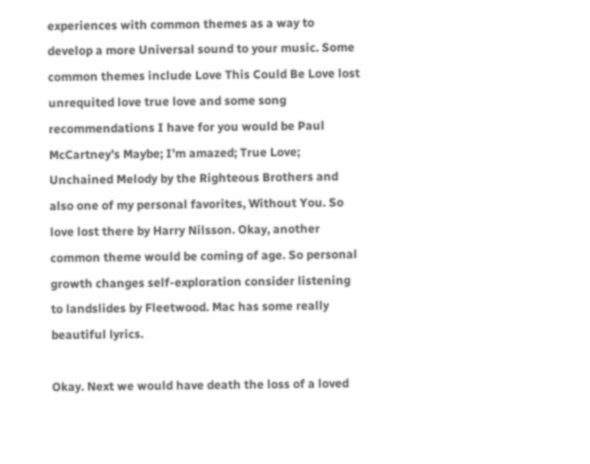experiences with common themes as a way to develop a more Universal sound to your music. Some common themes include Love This Could Be Love lost unrequited love true love and some song recommendations I have for you would be Paul McCartney’s Maybe; I’m amazed; True Love; Unchained Melody by the Righteous Brothers and also one of my personal favorites, Without You. So love lost there by Harry Nilsson. Okay, another common theme would be coming of age. So personal growth changes self-exploration consider listening to landslides by Fleetwood. Mac has some really beautiful lyrics.

Okay. Next we would have death the loss of a loved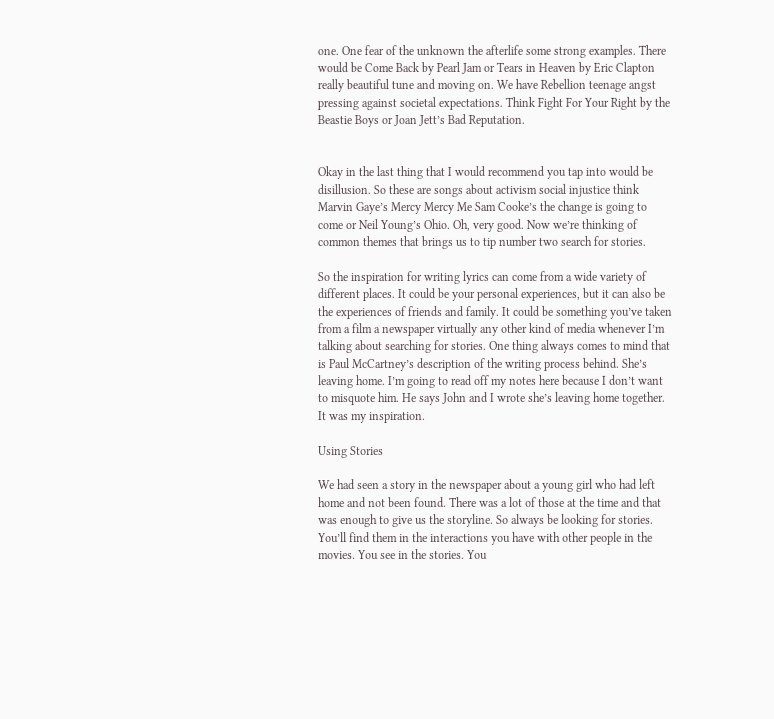one. One fear of the unknown the afterlife some strong examples. There would be Come Back by Pearl Jam or Tears in Heaven by Eric Clapton really beautiful tune and moving on. We have Rebellion teenage angst pressing against societal expectations. Think Fight For Your Right by the Beastie Boys or Joan Jett’s Bad Reputation.


Okay in the last thing that I would recommend you tap into would be disillusion. So these are songs about activism social injustice think Marvin Gaye’s Mercy Mercy Me Sam Cooke’s the change is going to come or Neil Young’s Ohio. Oh, very good. Now we’re thinking of common themes that brings us to tip number two search for stories.

So the inspiration for writing lyrics can come from a wide variety of different places. It could be your personal experiences, but it can also be the experiences of friends and family. It could be something you’ve taken from a film a newspaper virtually any other kind of media whenever I’m talking about searching for stories. One thing always comes to mind that is Paul McCartney’s description of the writing process behind. She’s leaving home. I’m going to read off my notes here because I don’t want to misquote him. He says John and I wrote she’s leaving home together. It was my inspiration.

Using Stories

We had seen a story in the newspaper about a young girl who had left home and not been found. There was a lot of those at the time and that was enough to give us the storyline. So always be looking for stories. You’ll find them in the interactions you have with other people in the movies. You see in the stories. You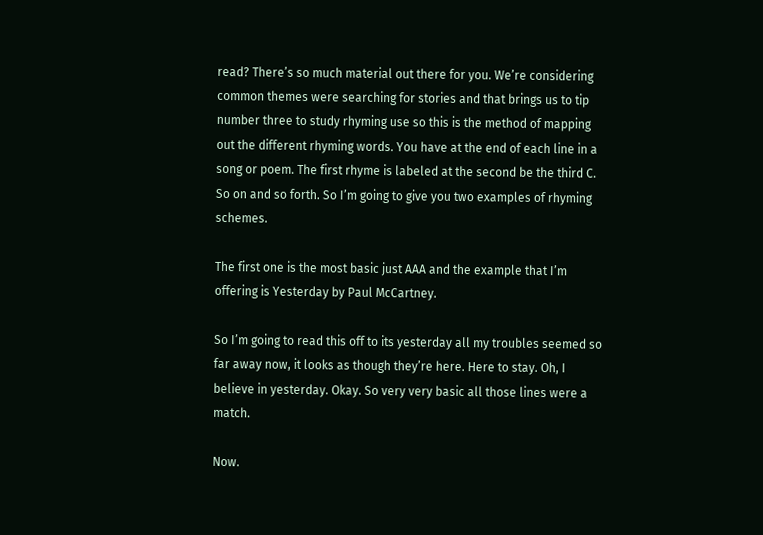read? There’s so much material out there for you. We’re considering common themes were searching for stories and that brings us to tip number three to study rhyming use so this is the method of mapping out the different rhyming words. You have at the end of each line in a song or poem. The first rhyme is labeled at the second be the third C. So on and so forth. So I’m going to give you two examples of rhyming schemes.

The first one is the most basic just AAA and the example that I’m offering is Yesterday by Paul McCartney.

So I’m going to read this off to its yesterday all my troubles seemed so far away now, it looks as though they’re here. Here to stay. Oh, I believe in yesterday. Okay. So very very basic all those lines were a match.

Now.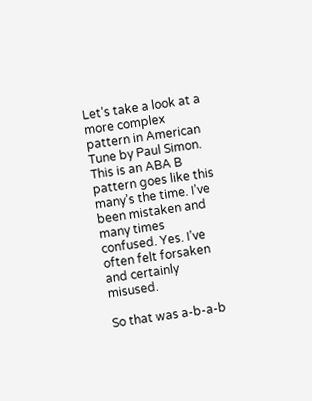Let’s take a look at a more complex pattern in American Tune by Paul Simon. This is an ABA B pattern goes like this many’s the time. I’ve been mistaken and many times confused. Yes. I’ve often felt forsaken and certainly misused.

So that was a-b-a-b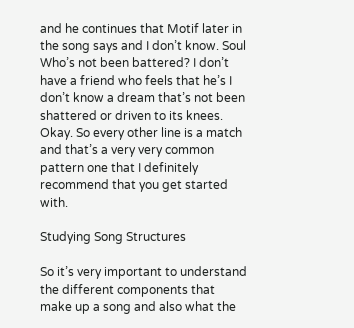and he continues that Motif later in the song says and I don’t know. Soul Who’s not been battered? I don’t have a friend who feels that he’s I don’t know a dream that’s not been shattered or driven to its knees. Okay. So every other line is a match and that’s a very very common pattern one that I definitely recommend that you get started with.

Studying Song Structures

So it’s very important to understand the different components that make up a song and also what the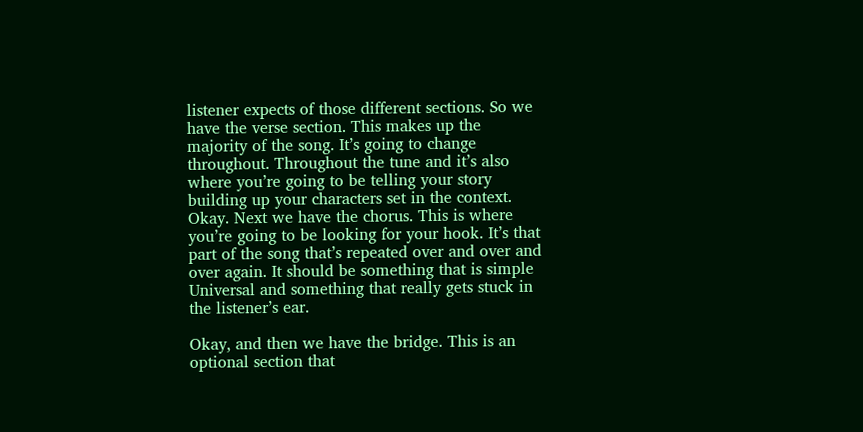listener expects of those different sections. So we have the verse section. This makes up the majority of the song. It’s going to change throughout. Throughout the tune and it’s also where you’re going to be telling your story building up your characters set in the context. Okay. Next we have the chorus. This is where you’re going to be looking for your hook. It’s that part of the song that’s repeated over and over and over again. It should be something that is simple Universal and something that really gets stuck in the listener’s ear.

Okay, and then we have the bridge. This is an optional section that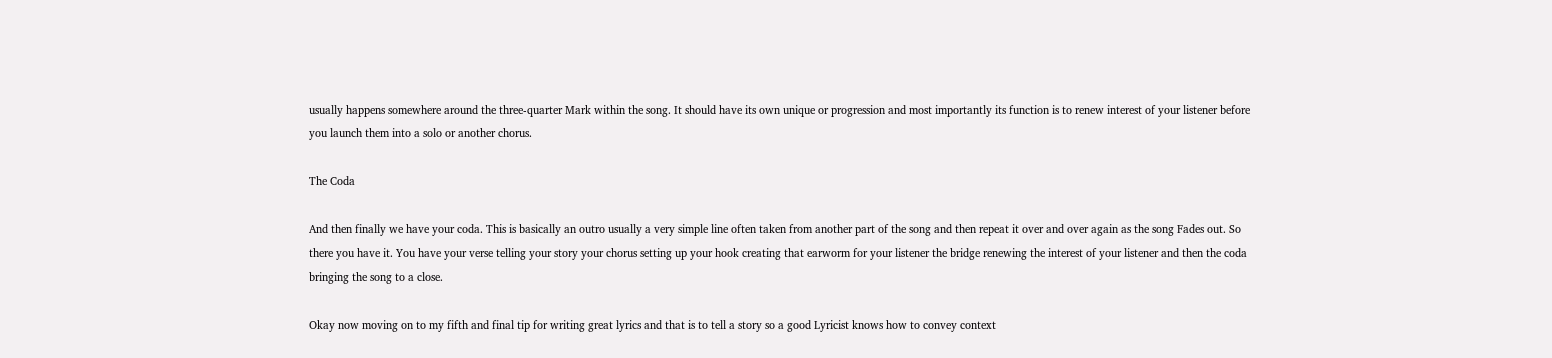usually happens somewhere around the three-quarter Mark within the song. It should have its own unique or progression and most importantly its function is to renew interest of your listener before you launch them into a solo or another chorus.

The Coda

And then finally we have your coda. This is basically an outro usually a very simple line often taken from another part of the song and then repeat it over and over again as the song Fades out. So there you have it. You have your verse telling your story your chorus setting up your hook creating that earworm for your listener the bridge renewing the interest of your listener and then the coda bringing the song to a close.

Okay now moving on to my fifth and final tip for writing great lyrics and that is to tell a story so a good Lyricist knows how to convey context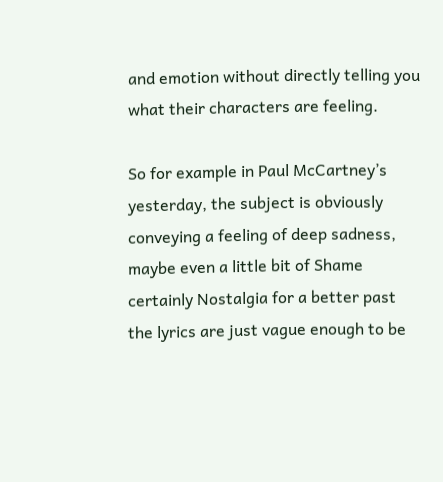and emotion without directly telling you what their characters are feeling.

So for example in Paul McCartney’s yesterday, the subject is obviously conveying a feeling of deep sadness, maybe even a little bit of Shame certainly Nostalgia for a better past the lyrics are just vague enough to be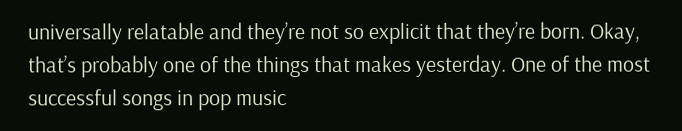universally relatable and they’re not so explicit that they’re born. Okay, that’s probably one of the things that makes yesterday. One of the most successful songs in pop music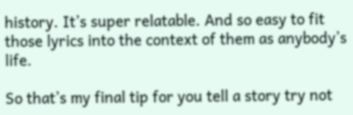history. It’s super relatable. And so easy to fit those lyrics into the context of them as anybody’s life.

So that’s my final tip for you tell a story try not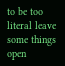to be too literal leave some things open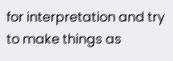for interpretation and try to make things as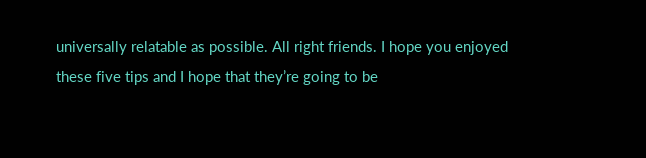universally relatable as possible. All right friends. I hope you enjoyed these five tips and I hope that they’re going to be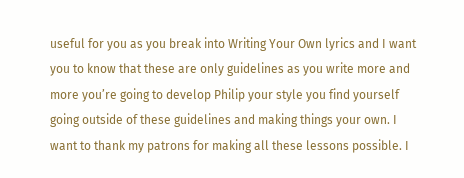useful for you as you break into Writing Your Own lyrics and I want you to know that these are only guidelines as you write more and more you’re going to develop Philip your style you find yourself going outside of these guidelines and making things your own. I want to thank my patrons for making all these lessons possible. I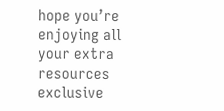hope you’re enjoying all your extra resources exclusive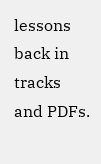lessons back in tracks and PDFs.